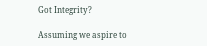Got Integrity?

Assuming we aspire to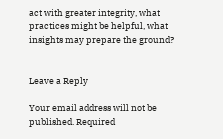act with greater integrity, what practices might be helpful, what insights may prepare the ground?


Leave a Reply

Your email address will not be published. Required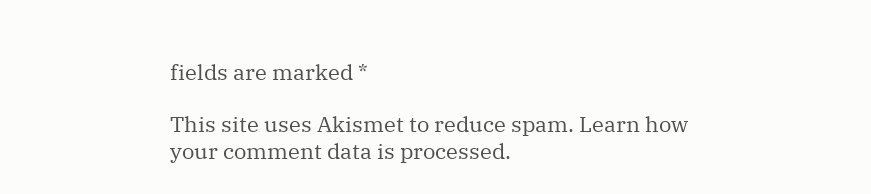fields are marked *

This site uses Akismet to reduce spam. Learn how your comment data is processed.